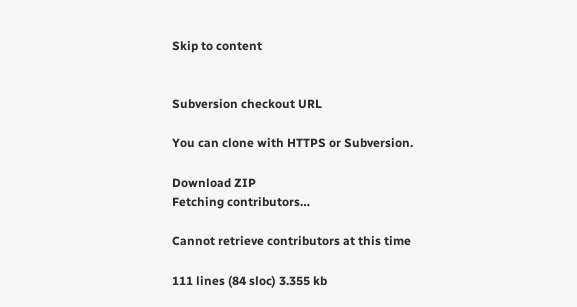Skip to content


Subversion checkout URL

You can clone with HTTPS or Subversion.

Download ZIP
Fetching contributors…

Cannot retrieve contributors at this time

111 lines (84 sloc) 3.355 kb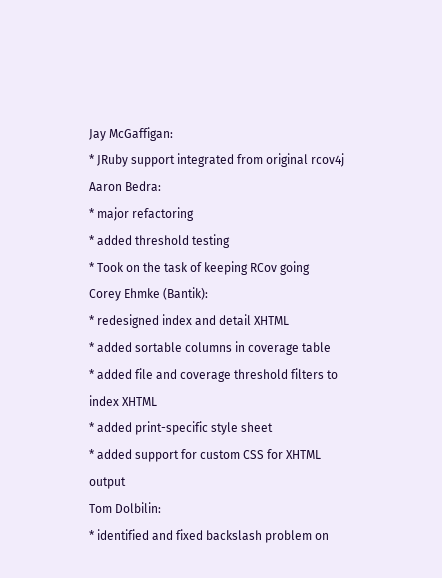Jay McGaffigan:
* JRuby support integrated from original rcov4j
Aaron Bedra:
* major refactoring
* added threshold testing
* Took on the task of keeping RCov going
Corey Ehmke (Bantik):
* redesigned index and detail XHTML
* added sortable columns in coverage table
* added file and coverage threshold filters to index XHTML
* added print-specific style sheet
* added support for custom CSS for XHTML output
Tom Dolbilin:
* identified and fixed backslash problem on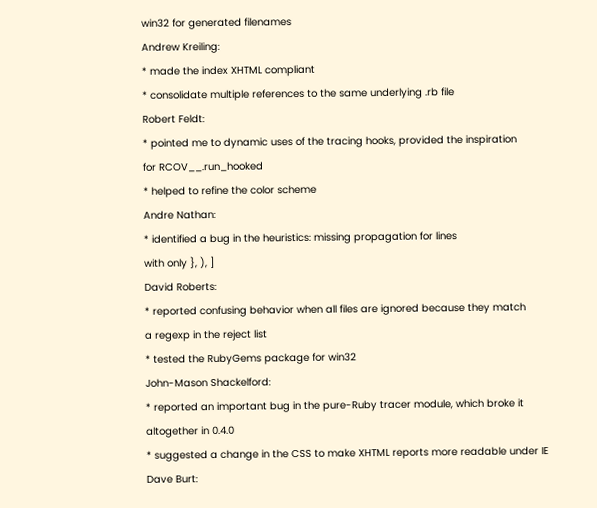win32 for generated filenames
Andrew Kreiling:
* made the index XHTML compliant
* consolidate multiple references to the same underlying .rb file
Robert Feldt:
* pointed me to dynamic uses of the tracing hooks, provided the inspiration
for RCOV__.run_hooked
* helped to refine the color scheme
Andre Nathan:
* identified a bug in the heuristics: missing propagation for lines
with only }, ), ]
David Roberts:
* reported confusing behavior when all files are ignored because they match
a regexp in the reject list
* tested the RubyGems package for win32
John-Mason Shackelford:
* reported an important bug in the pure-Ruby tracer module, which broke it
altogether in 0.4.0
* suggested a change in the CSS to make XHTML reports more readable under IE
Dave Burt: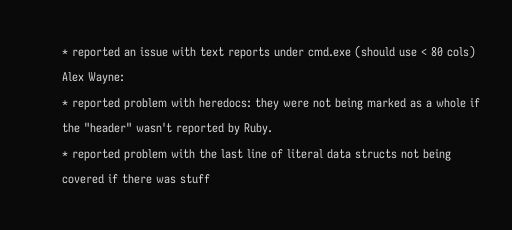* reported an issue with text reports under cmd.exe (should use < 80 cols)
Alex Wayne:
* reported problem with heredocs: they were not being marked as a whole if
the "header" wasn't reported by Ruby.
* reported problem with the last line of literal data structs not being
covered if there was stuff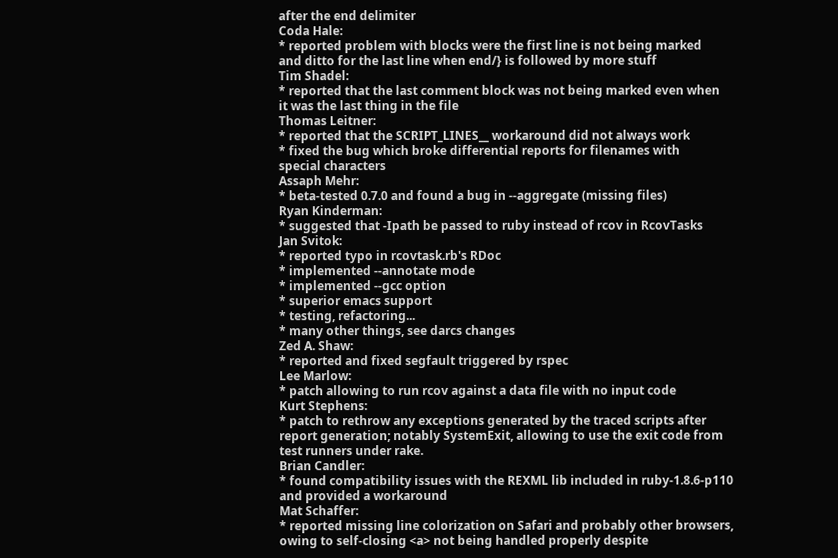after the end delimiter
Coda Hale:
* reported problem with blocks were the first line is not being marked
and ditto for the last line when end/} is followed by more stuff
Tim Shadel:
* reported that the last comment block was not being marked even when
it was the last thing in the file
Thomas Leitner:
* reported that the SCRIPT_LINES__ workaround did not always work
* fixed the bug which broke differential reports for filenames with
special characters
Assaph Mehr:
* beta-tested 0.7.0 and found a bug in --aggregate (missing files)
Ryan Kinderman:
* suggested that -Ipath be passed to ruby instead of rcov in RcovTasks
Jan Svitok:
* reported typo in rcovtask.rb's RDoc
* implemented --annotate mode
* implemented --gcc option
* superior emacs support
* testing, refactoring...
* many other things, see darcs changes
Zed A. Shaw:
* reported and fixed segfault triggered by rspec
Lee Marlow:
* patch allowing to run rcov against a data file with no input code
Kurt Stephens:
* patch to rethrow any exceptions generated by the traced scripts after
report generation; notably SystemExit, allowing to use the exit code from
test runners under rake.
Brian Candler:
* found compatibility issues with the REXML lib included in ruby-1.8.6-p110
and provided a workaround
Mat Schaffer:
* reported missing line colorization on Safari and probably other browsers,
owing to self-closing <a> not being handled properly despite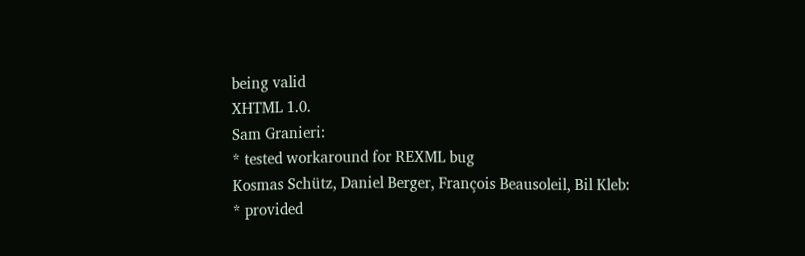being valid
XHTML 1.0.
Sam Granieri:
* tested workaround for REXML bug
Kosmas Schütz, Daniel Berger, François Beausoleil, Bil Kleb:
* provided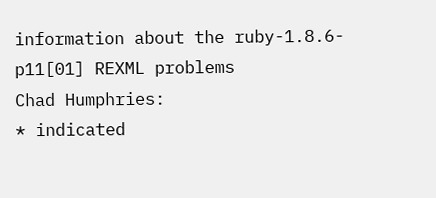information about the ruby-1.8.6-p11[01] REXML problems
Chad Humphries:
* indicated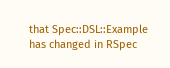that Spec::DSL::Example has changed in RSpec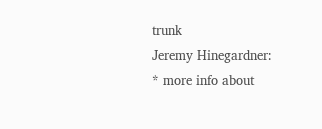trunk
Jeremy Hinegardner:
* more info about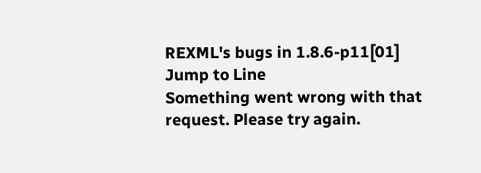REXML's bugs in 1.8.6-p11[01]
Jump to Line
Something went wrong with that request. Please try again.